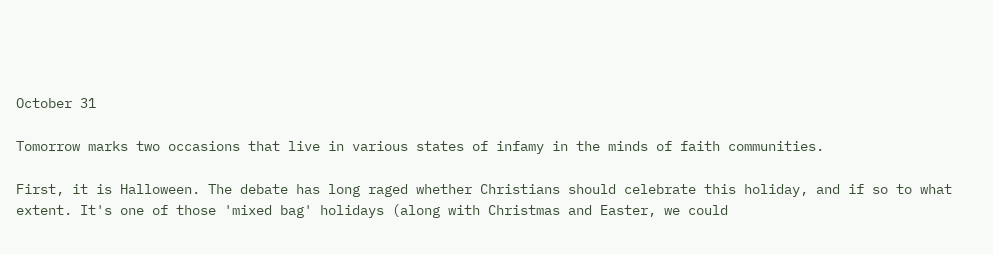October 31

Tomorrow marks two occasions that live in various states of infamy in the minds of faith communities.

First, it is Halloween. The debate has long raged whether Christians should celebrate this holiday, and if so to what extent. It's one of those 'mixed bag' holidays (along with Christmas and Easter, we could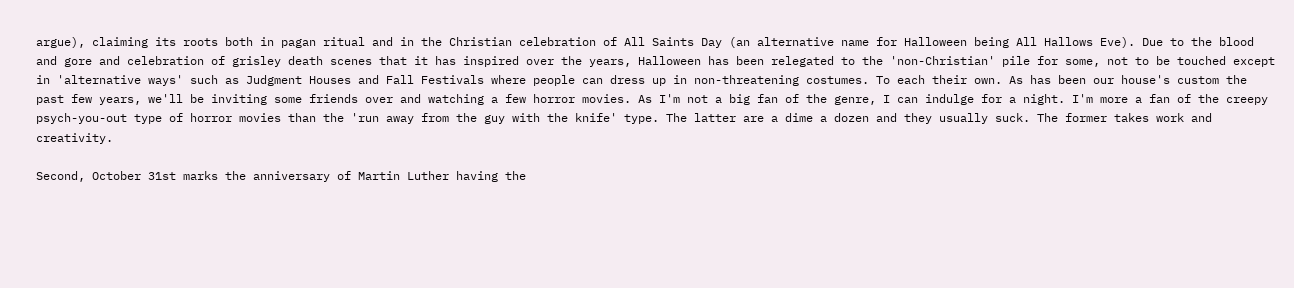argue), claiming its roots both in pagan ritual and in the Christian celebration of All Saints Day (an alternative name for Halloween being All Hallows Eve). Due to the blood and gore and celebration of grisley death scenes that it has inspired over the years, Halloween has been relegated to the 'non-Christian' pile for some, not to be touched except in 'alternative ways' such as Judgment Houses and Fall Festivals where people can dress up in non-threatening costumes. To each their own. As has been our house's custom the past few years, we'll be inviting some friends over and watching a few horror movies. As I'm not a big fan of the genre, I can indulge for a night. I'm more a fan of the creepy psych-you-out type of horror movies than the 'run away from the guy with the knife' type. The latter are a dime a dozen and they usually suck. The former takes work and creativity.

Second, October 31st marks the anniversary of Martin Luther having the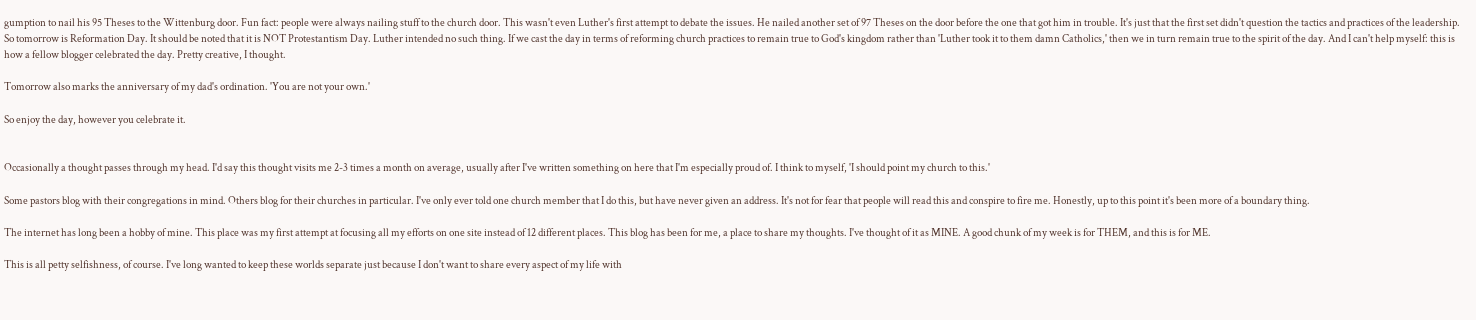gumption to nail his 95 Theses to the Wittenburg door. Fun fact: people were always nailing stuff to the church door. This wasn't even Luther's first attempt to debate the issues. He nailed another set of 97 Theses on the door before the one that got him in trouble. It's just that the first set didn't question the tactics and practices of the leadership. So tomorrow is Reformation Day. It should be noted that it is NOT Protestantism Day. Luther intended no such thing. If we cast the day in terms of reforming church practices to remain true to God's kingdom rather than 'Luther took it to them damn Catholics,' then we in turn remain true to the spirit of the day. And I can't help myself: this is how a fellow blogger celebrated the day. Pretty creative, I thought.

Tomorrow also marks the anniversary of my dad's ordination. 'You are not your own.'

So enjoy the day, however you celebrate it.


Occasionally a thought passes through my head. I'd say this thought visits me 2-3 times a month on average, usually after I've written something on here that I'm especially proud of. I think to myself, 'I should point my church to this.'

Some pastors blog with their congregations in mind. Others blog for their churches in particular. I've only ever told one church member that I do this, but have never given an address. It's not for fear that people will read this and conspire to fire me. Honestly, up to this point it's been more of a boundary thing.

The internet has long been a hobby of mine. This place was my first attempt at focusing all my efforts on one site instead of 12 different places. This blog has been for me, a place to share my thoughts. I've thought of it as MINE. A good chunk of my week is for THEM, and this is for ME.

This is all petty selfishness, of course. I've long wanted to keep these worlds separate just because I don't want to share every aspect of my life with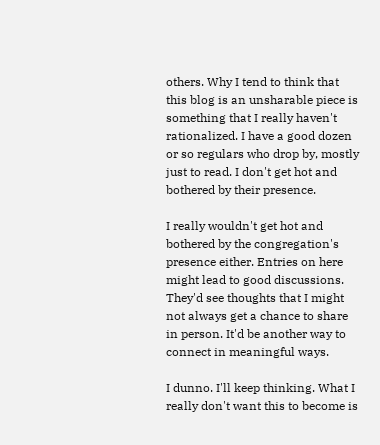others. Why I tend to think that this blog is an unsharable piece is something that I really haven't rationalized. I have a good dozen or so regulars who drop by, mostly just to read. I don't get hot and bothered by their presence.

I really wouldn't get hot and bothered by the congregation's presence either. Entries on here might lead to good discussions. They'd see thoughts that I might not always get a chance to share in person. It'd be another way to connect in meaningful ways.

I dunno. I'll keep thinking. What I really don't want this to become is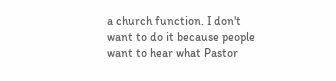a church function. I don't want to do it because people want to hear what Pastor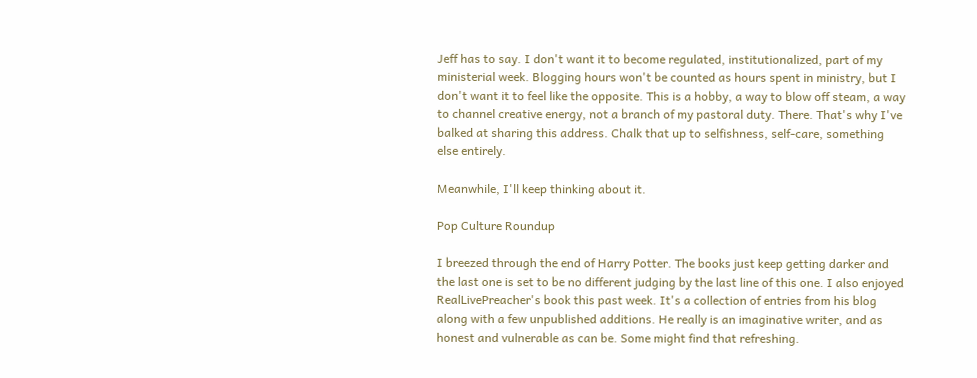Jeff has to say. I don't want it to become regulated, institutionalized, part of my ministerial week. Blogging hours won't be counted as hours spent in ministry, but I don't want it to feel like the opposite. This is a hobby, a way to blow off steam, a way to channel creative energy, not a branch of my pastoral duty. There. That's why I've balked at sharing this address. Chalk that up to selfishness, self-care, something else entirely.

Meanwhile, I'll keep thinking about it.

Pop Culture Roundup

I breezed through the end of Harry Potter. The books just keep getting darker and the last one is set to be no different judging by the last line of this one. I also enjoyed RealLivePreacher's book this past week. It's a collection of entries from his blog along with a few unpublished additions. He really is an imaginative writer, and as honest and vulnerable as can be. Some might find that refreshing.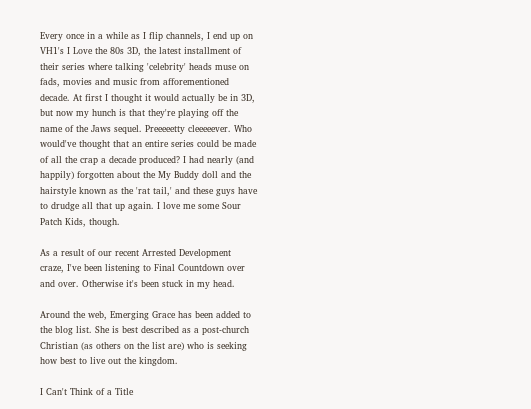Every once in a while as I flip channels, I end up on VH1's I Love the 80s 3D, the latest installment of their series where talking 'celebrity' heads muse on fads, movies and music from afforementioned decade. At first I thought it would actually be in 3D, but now my hunch is that they're playing off the name of the Jaws sequel. Preeeeetty cleeeeever. Who would've thought that an entire series could be made of all the crap a decade produced? I had nearly (and happily) forgotten about the My Buddy doll and the hairstyle known as the 'rat tail,' and these guys have to drudge all that up again. I love me some Sour Patch Kids, though.

As a result of our recent Arrested Development craze, I've been listening to Final Countdown over and over. Otherwise it's been stuck in my head.

Around the web, Emerging Grace has been added to the blog list. She is best described as a post-church Christian (as others on the list are) who is seeking how best to live out the kingdom.

I Can't Think of a Title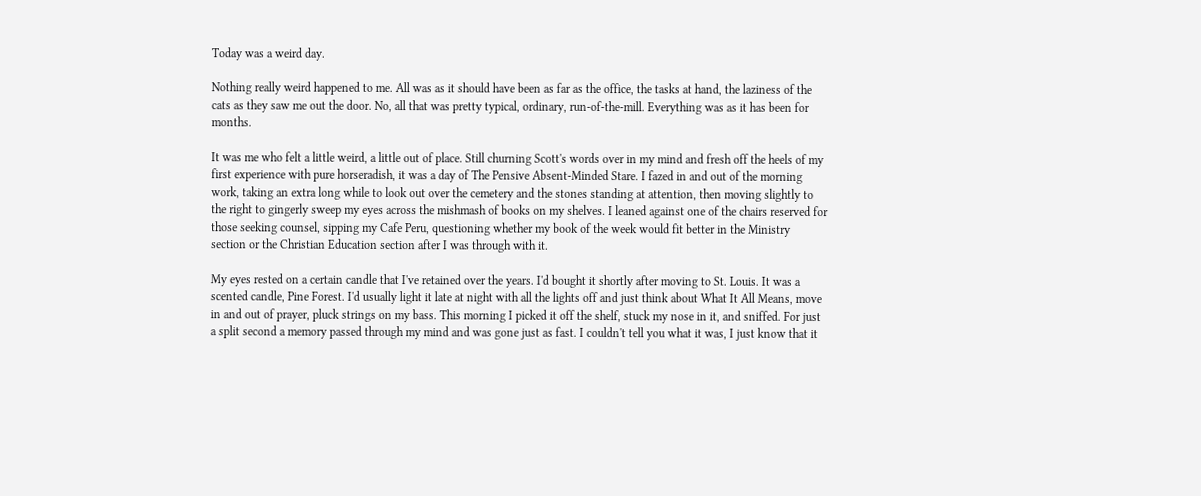Today was a weird day.

Nothing really weird happened to me. All was as it should have been as far as the office, the tasks at hand, the laziness of the cats as they saw me out the door. No, all that was pretty typical, ordinary, run-of-the-mill. Everything was as it has been for months.

It was me who felt a little weird, a little out of place. Still churning Scott's words over in my mind and fresh off the heels of my first experience with pure horseradish, it was a day of The Pensive Absent-Minded Stare. I fazed in and out of the morning work, taking an extra long while to look out over the cemetery and the stones standing at attention, then moving slightly to the right to gingerly sweep my eyes across the mishmash of books on my shelves. I leaned against one of the chairs reserved for those seeking counsel, sipping my Cafe Peru, questioning whether my book of the week would fit better in the Ministry section or the Christian Education section after I was through with it.

My eyes rested on a certain candle that I've retained over the years. I'd bought it shortly after moving to St. Louis. It was a scented candle, Pine Forest. I'd usually light it late at night with all the lights off and just think about What It All Means, move in and out of prayer, pluck strings on my bass. This morning I picked it off the shelf, stuck my nose in it, and sniffed. For just a split second a memory passed through my mind and was gone just as fast. I couldn't tell you what it was, I just know that it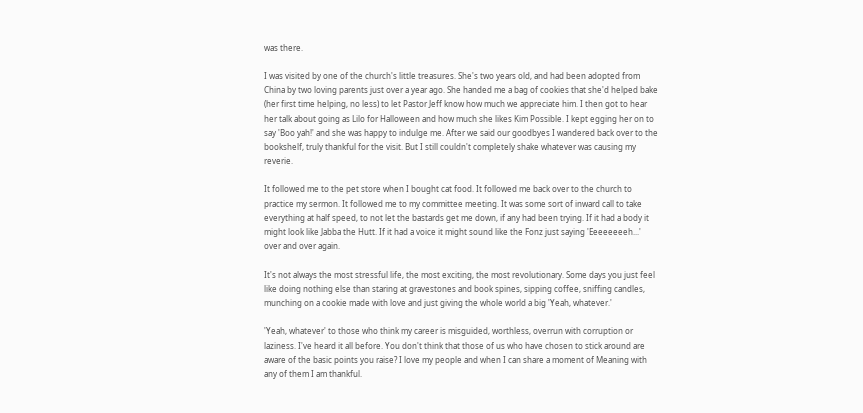was there.

I was visited by one of the church's little treasures. She's two years old, and had been adopted from China by two loving parents just over a year ago. She handed me a bag of cookies that she'd helped bake (her first time helping, no less) to let Pastor Jeff know how much we appreciate him. I then got to hear her talk about going as Lilo for Halloween and how much she likes Kim Possible. I kept egging her on to say 'Boo yah!' and she was happy to indulge me. After we said our goodbyes I wandered back over to the bookshelf, truly thankful for the visit. But I still couldn't completely shake whatever was causing my reverie.

It followed me to the pet store when I bought cat food. It followed me back over to the church to practice my sermon. It followed me to my committee meeting. It was some sort of inward call to take everything at half speed, to not let the bastards get me down, if any had been trying. If it had a body it might look like Jabba the Hutt. If it had a voice it might sound like the Fonz just saying 'Eeeeeeeeh...' over and over again.

It's not always the most stressful life, the most exciting, the most revolutionary. Some days you just feel like doing nothing else than staring at gravestones and book spines, sipping coffee, sniffing candles, munching on a cookie made with love and just giving the whole world a big 'Yeah, whatever.'

'Yeah, whatever' to those who think my career is misguided, worthless, overrun with corruption or laziness. I've heard it all before. You don't think that those of us who have chosen to stick around are aware of the basic points you raise? I love my people and when I can share a moment of Meaning with any of them I am thankful.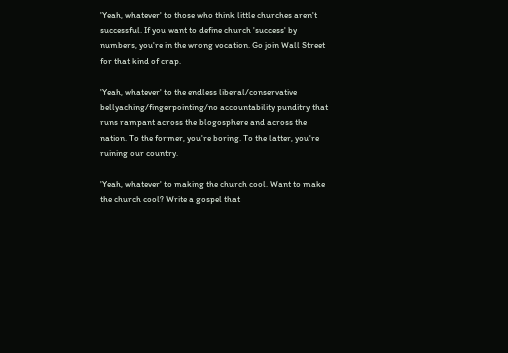'Yeah, whatever' to those who think little churches aren't successful. If you want to define church 'success' by numbers, you're in the wrong vocation. Go join Wall Street for that kind of crap.

'Yeah, whatever' to the endless liberal/conservative bellyaching/fingerpointing/no accountability punditry that runs rampant across the blogosphere and across the nation. To the former, you're boring. To the latter, you're ruining our country.

'Yeah, whatever' to making the church cool. Want to make the church cool? Write a gospel that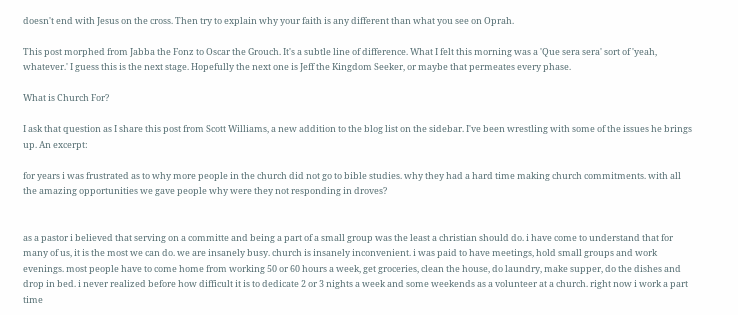doesn't end with Jesus on the cross. Then try to explain why your faith is any different than what you see on Oprah.

This post morphed from Jabba the Fonz to Oscar the Grouch. It's a subtle line of difference. What I felt this morning was a 'Que sera sera' sort of 'yeah, whatever.' I guess this is the next stage. Hopefully the next one is Jeff the Kingdom Seeker, or maybe that permeates every phase.

What is Church For?

I ask that question as I share this post from Scott Williams, a new addition to the blog list on the sidebar. I've been wrestling with some of the issues he brings up. An excerpt:

for years i was frustrated as to why more people in the church did not go to bible studies. why they had a hard time making church commitments. with all the amazing opportunities we gave people why were they not responding in droves?


as a pastor i believed that serving on a committe and being a part of a small group was the least a christian should do. i have come to understand that for many of us, it is the most we can do. we are insanely busy. church is insanely inconvenient. i was paid to have meetings, hold small groups and work evenings. most people have to come home from working 50 or 60 hours a week, get groceries, clean the house, do laundry, make supper, do the dishes and drop in bed. i never realized before how difficult it is to dedicate 2 or 3 nights a week and some weekends as a volunteer at a church. right now i work a part time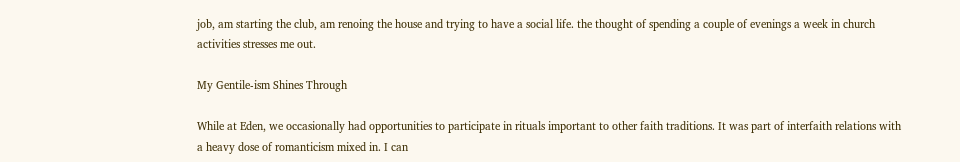job, am starting the club, am renoing the house and trying to have a social life. the thought of spending a couple of evenings a week in church activities stresses me out.

My Gentile-ism Shines Through

While at Eden, we occasionally had opportunities to participate in rituals important to other faith traditions. It was part of interfaith relations with a heavy dose of romanticism mixed in. I can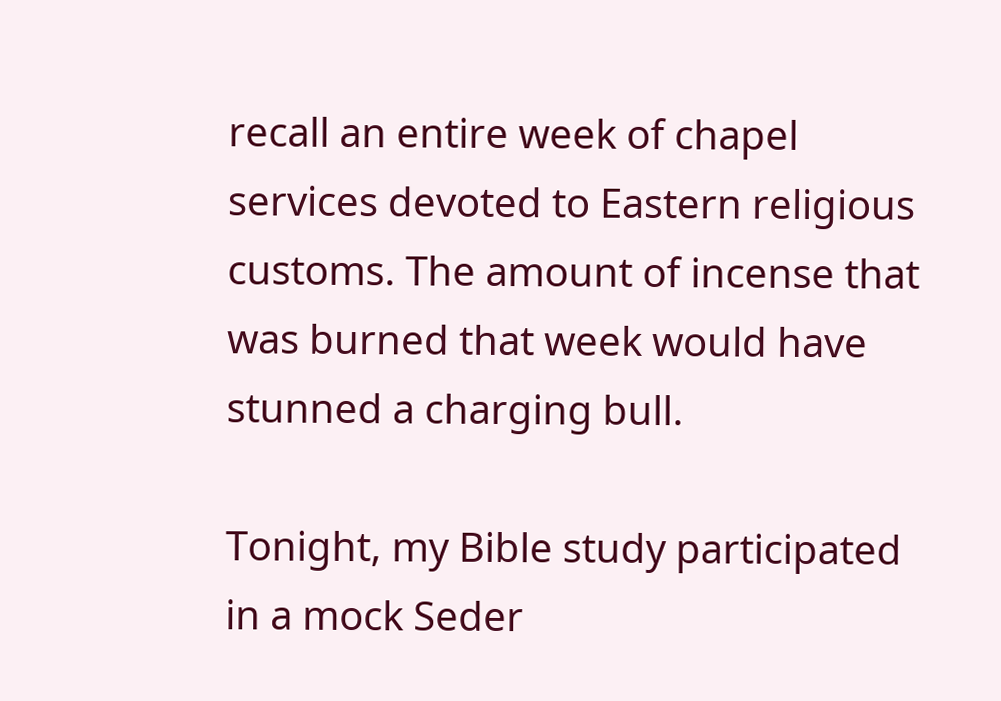recall an entire week of chapel services devoted to Eastern religious customs. The amount of incense that was burned that week would have stunned a charging bull.

Tonight, my Bible study participated in a mock Seder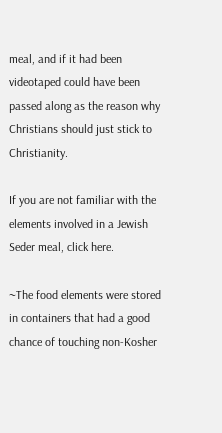meal, and if it had been videotaped could have been passed along as the reason why Christians should just stick to Christianity.

If you are not familiar with the elements involved in a Jewish Seder meal, click here.

~The food elements were stored in containers that had a good chance of touching non-Kosher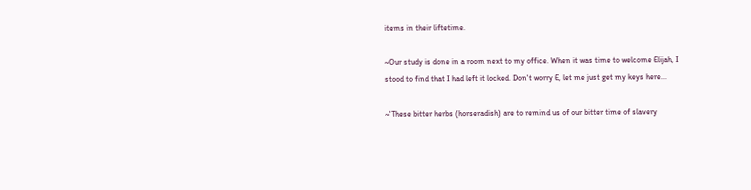items in their liftetime.

~Our study is done in a room next to my office. When it was time to welcome Elijah, I stood to find that I had left it locked. Don't worry E, let me just get my keys here...

~'These bitter herbs (horseradish) are to remind us of our bitter time of slavery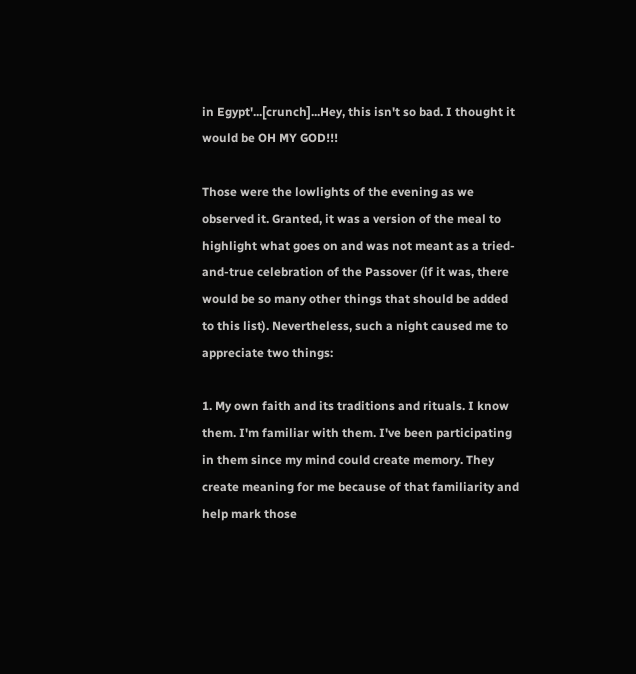in Egypt'...[crunch]...Hey, this isn't so bad. I thought it would be OH MY GOD!!!

Those were the lowlights of the evening as we observed it. Granted, it was a version of the meal to highlight what goes on and was not meant as a tried-and-true celebration of the Passover (if it was, there would be so many other things that should be added to this list). Nevertheless, such a night caused me to appreciate two things:

1. My own faith and its traditions and rituals. I know them. I'm familiar with them. I've been participating in them since my mind could create memory. They create meaning for me because of that familiarity and help mark those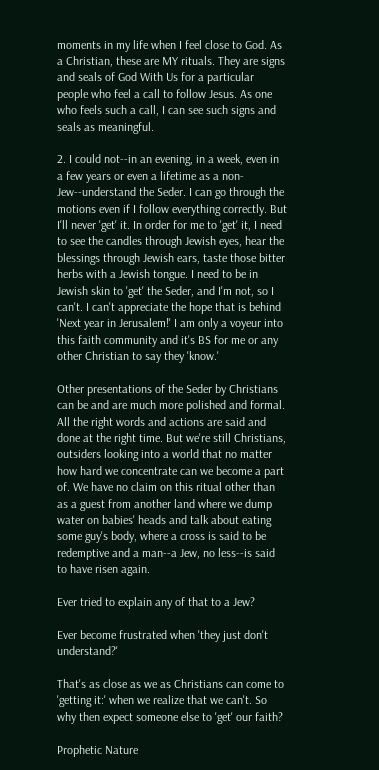moments in my life when I feel close to God. As a Christian, these are MY rituals. They are signs and seals of God With Us for a particular people who feel a call to follow Jesus. As one who feels such a call, I can see such signs and seals as meaningful.

2. I could not--in an evening, in a week, even in a few years or even a lifetime as a non-Jew--understand the Seder. I can go through the motions even if I follow everything correctly. But I'll never 'get' it. In order for me to 'get' it, I need to see the candles through Jewish eyes, hear the blessings through Jewish ears, taste those bitter herbs with a Jewish tongue. I need to be in Jewish skin to 'get' the Seder, and I'm not, so I can't. I can't appreciate the hope that is behind 'Next year in Jerusalem!' I am only a voyeur into this faith community and it's BS for me or any other Christian to say they 'know.'

Other presentations of the Seder by Christians can be and are much more polished and formal. All the right words and actions are said and done at the right time. But we're still Christians, outsiders looking into a world that no matter how hard we concentrate can we become a part of. We have no claim on this ritual other than as a guest from another land where we dump water on babies' heads and talk about eating some guy's body, where a cross is said to be redemptive and a man--a Jew, no less--is said to have risen again.

Ever tried to explain any of that to a Jew?

Ever become frustrated when 'they just don't understand?'

That's as close as we as Christians can come to 'getting it:' when we realize that we can't. So why then expect someone else to 'get' our faith?

Prophetic Nature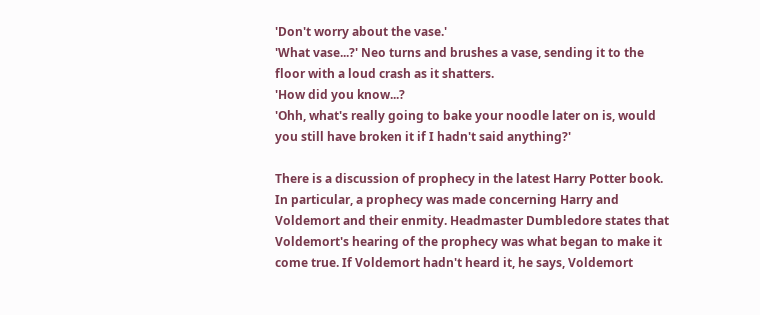'Don't worry about the vase.'
'What vase...?' Neo turns and brushes a vase, sending it to the floor with a loud crash as it shatters.
'How did you know...?
'Ohh, what's really going to bake your noodle later on is, would you still have broken it if I hadn't said anything?'

There is a discussion of prophecy in the latest Harry Potter book. In particular, a prophecy was made concerning Harry and Voldemort and their enmity. Headmaster Dumbledore states that Voldemort's hearing of the prophecy was what began to make it come true. If Voldemort hadn't heard it, he says, Voldemort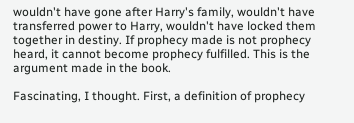wouldn't have gone after Harry's family, wouldn't have transferred power to Harry, wouldn't have locked them together in destiny. If prophecy made is not prophecy heard, it cannot become prophecy fulfilled. This is the argument made in the book.

Fascinating, I thought. First, a definition of prophecy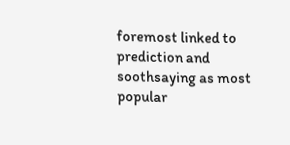foremost linked to prediction and soothsaying as most popular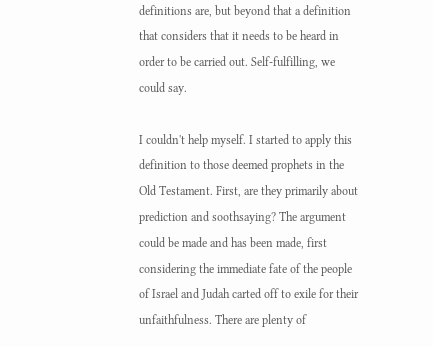definitions are, but beyond that a definition that considers that it needs to be heard in order to be carried out. Self-fulfilling, we could say.

I couldn't help myself. I started to apply this definition to those deemed prophets in the Old Testament. First, are they primarily about prediction and soothsaying? The argument could be made and has been made, first considering the immediate fate of the people of Israel and Judah carted off to exile for their unfaithfulness. There are plenty of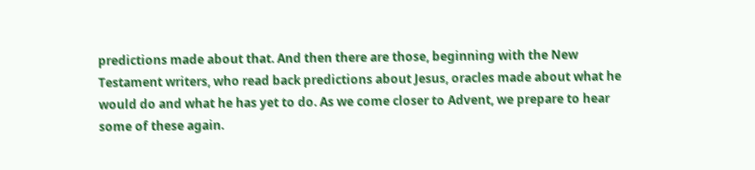predictions made about that. And then there are those, beginning with the New Testament writers, who read back predictions about Jesus, oracles made about what he would do and what he has yet to do. As we come closer to Advent, we prepare to hear some of these again.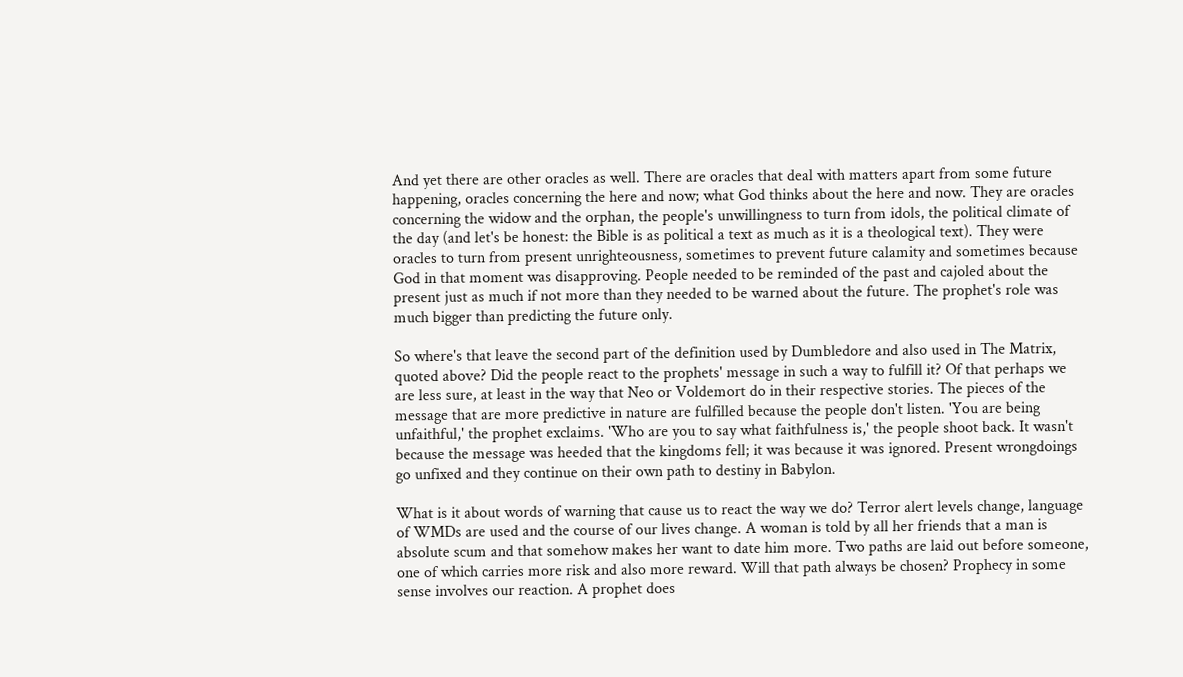And yet there are other oracles as well. There are oracles that deal with matters apart from some future happening, oracles concerning the here and now; what God thinks about the here and now. They are oracles concerning the widow and the orphan, the people's unwillingness to turn from idols, the political climate of the day (and let's be honest: the Bible is as political a text as much as it is a theological text). They were oracles to turn from present unrighteousness, sometimes to prevent future calamity and sometimes because God in that moment was disapproving. People needed to be reminded of the past and cajoled about the present just as much if not more than they needed to be warned about the future. The prophet's role was much bigger than predicting the future only.

So where's that leave the second part of the definition used by Dumbledore and also used in The Matrix, quoted above? Did the people react to the prophets' message in such a way to fulfill it? Of that perhaps we are less sure, at least in the way that Neo or Voldemort do in their respective stories. The pieces of the message that are more predictive in nature are fulfilled because the people don't listen. 'You are being unfaithful,' the prophet exclaims. 'Who are you to say what faithfulness is,' the people shoot back. It wasn't because the message was heeded that the kingdoms fell; it was because it was ignored. Present wrongdoings go unfixed and they continue on their own path to destiny in Babylon.

What is it about words of warning that cause us to react the way we do? Terror alert levels change, language of WMDs are used and the course of our lives change. A woman is told by all her friends that a man is absolute scum and that somehow makes her want to date him more. Two paths are laid out before someone, one of which carries more risk and also more reward. Will that path always be chosen? Prophecy in some sense involves our reaction. A prophet does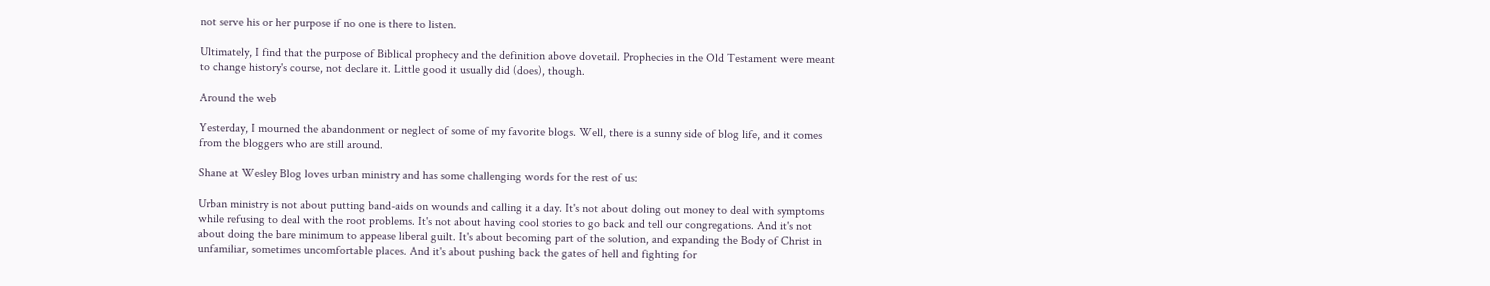not serve his or her purpose if no one is there to listen.

Ultimately, I find that the purpose of Biblical prophecy and the definition above dovetail. Prophecies in the Old Testament were meant to change history's course, not declare it. Little good it usually did (does), though.

Around the web

Yesterday, I mourned the abandonment or neglect of some of my favorite blogs. Well, there is a sunny side of blog life, and it comes from the bloggers who are still around.

Shane at Wesley Blog loves urban ministry and has some challenging words for the rest of us:

Urban ministry is not about putting band-aids on wounds and calling it a day. It's not about doling out money to deal with symptoms while refusing to deal with the root problems. It's not about having cool stories to go back and tell our congregations. And it's not about doing the bare minimum to appease liberal guilt. It's about becoming part of the solution, and expanding the Body of Christ in unfamiliar, sometimes uncomfortable places. And it's about pushing back the gates of hell and fighting for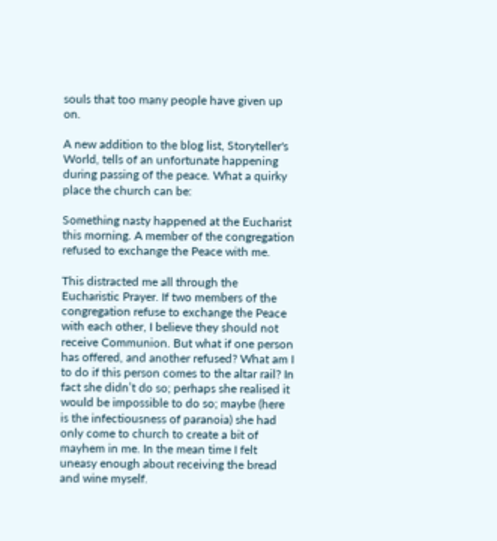souls that too many people have given up on.

A new addition to the blog list, Storyteller's World, tells of an unfortunate happening during passing of the peace. What a quirky place the church can be:

Something nasty happened at the Eucharist this morning. A member of the congregation refused to exchange the Peace with me.

This distracted me all through the Eucharistic Prayer. If two members of the congregation refuse to exchange the Peace with each other, I believe they should not receive Communion. But what if one person has offered, and another refused? What am I to do if this person comes to the altar rail? In fact she didn’t do so; perhaps she realised it would be impossible to do so; maybe (here is the infectiousness of paranoia) she had only come to church to create a bit of mayhem in me. In the mean time I felt uneasy enough about receiving the bread and wine myself.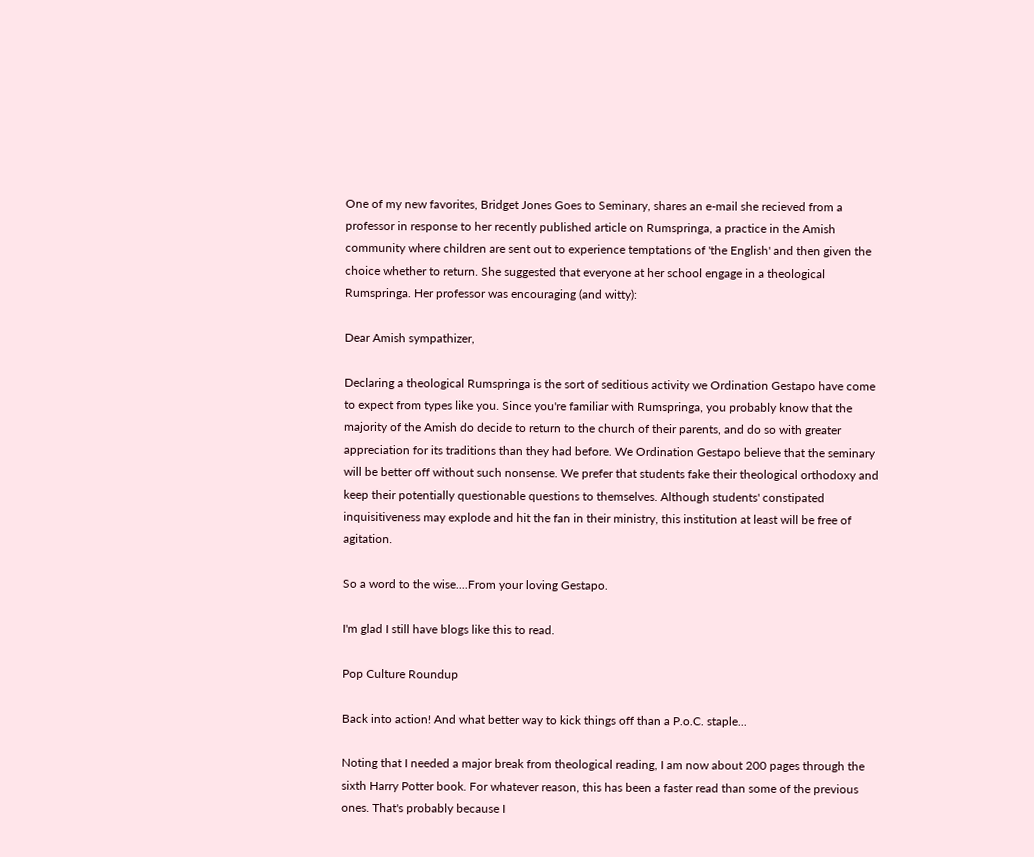One of my new favorites, Bridget Jones Goes to Seminary, shares an e-mail she recieved from a professor in response to her recently published article on Rumspringa, a practice in the Amish community where children are sent out to experience temptations of 'the English' and then given the choice whether to return. She suggested that everyone at her school engage in a theological Rumspringa. Her professor was encouraging (and witty):

Dear Amish sympathizer,

Declaring a theological Rumspringa is the sort of seditious activity we Ordination Gestapo have come to expect from types like you. Since you're familiar with Rumspringa, you probably know that the majority of the Amish do decide to return to the church of their parents, and do so with greater appreciation for its traditions than they had before. We Ordination Gestapo believe that the seminary will be better off without such nonsense. We prefer that students fake their theological orthodoxy and keep their potentially questionable questions to themselves. Although students' constipated inquisitiveness may explode and hit the fan in their ministry, this institution at least will be free of agitation.

So a word to the wise....From your loving Gestapo.

I'm glad I still have blogs like this to read.

Pop Culture Roundup

Back into action! And what better way to kick things off than a P.o.C. staple...

Noting that I needed a major break from theological reading, I am now about 200 pages through the sixth Harry Potter book. For whatever reason, this has been a faster read than some of the previous ones. That's probably because I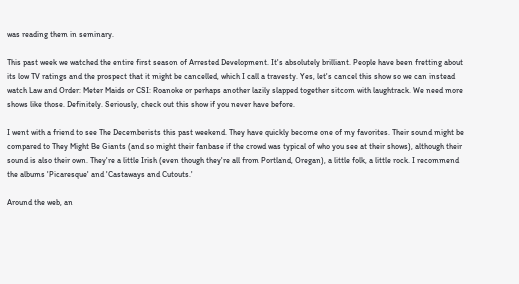was reading them in seminary.

This past week we watched the entire first season of Arrested Development. It's absolutely brilliant. People have been fretting about its low TV ratings and the prospect that it might be cancelled, which I call a travesty. Yes, let's cancel this show so we can instead watch Law and Order: Meter Maids or CSI: Roanoke or perhaps another lazily slapped together sitcom with laughtrack. We need more shows like those. Definitely. Seriously, check out this show if you never have before.

I went with a friend to see The Decemberists this past weekend. They have quickly become one of my favorites. Their sound might be compared to They Might Be Giants (and so might their fanbase if the crowd was typical of who you see at their shows), although their sound is also their own. They're a little Irish (even though they're all from Portland, Oregan), a little folk, a little rock. I recommend the albums 'Picaresque' and 'Castaways and Cutouts.'

Around the web, an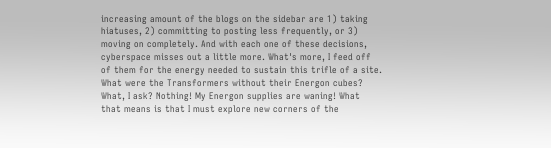increasing amount of the blogs on the sidebar are 1) taking hiatuses, 2) committing to posting less frequently, or 3) moving on completely. And with each one of these decisions, cyberspace misses out a little more. What's more, I feed off of them for the energy needed to sustain this trifle of a site. What were the Transformers without their Energon cubes? What, I ask? Nothing! My Energon supplies are waning! What that means is that I must explore new corners of the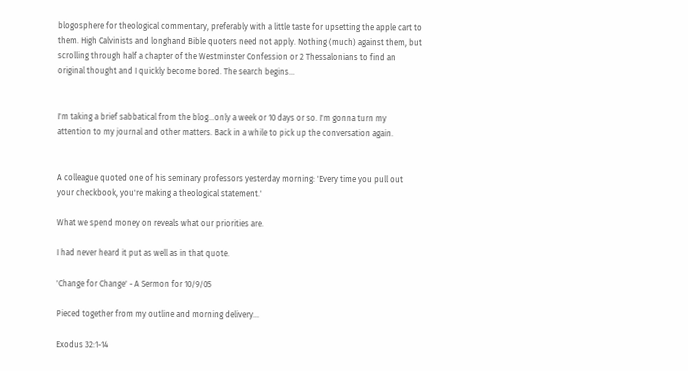blogosphere for theological commentary, preferably with a little taste for upsetting the apple cart to them. High Calvinists and longhand Bible quoters need not apply. Nothing (much) against them, but scrolling through half a chapter of the Westminster Confession or 2 Thessalonians to find an original thought and I quickly become bored. The search begins...


I'm taking a brief sabbatical from the blog...only a week or 10 days or so. I'm gonna turn my attention to my journal and other matters. Back in a while to pick up the conversation again.


A colleague quoted one of his seminary professors yesterday morning: 'Every time you pull out your checkbook, you're making a theological statement.'

What we spend money on reveals what our priorities are.

I had never heard it put as well as in that quote.

'Change for Change' - A Sermon for 10/9/05

Pieced together from my outline and morning delivery...

Exodus 32:1-14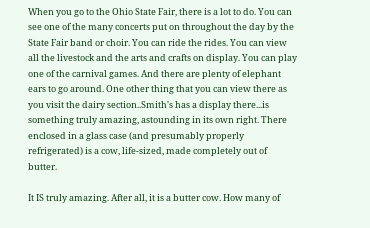When you go to the Ohio State Fair, there is a lot to do. You can see one of the many concerts put on throughout the day by the State Fair band or choir. You can ride the rides. You can view all the livestock and the arts and crafts on display. You can play one of the carnival games. And there are plenty of elephant ears to go around. One other thing that you can view there as you visit the dairy section..Smith's has a display there...is something truly amazing, astounding in its own right. There enclosed in a glass case (and presumably properly refrigerated) is a cow, life-sized, made completely out of butter.

It IS truly amazing. After all, it is a butter cow. How many of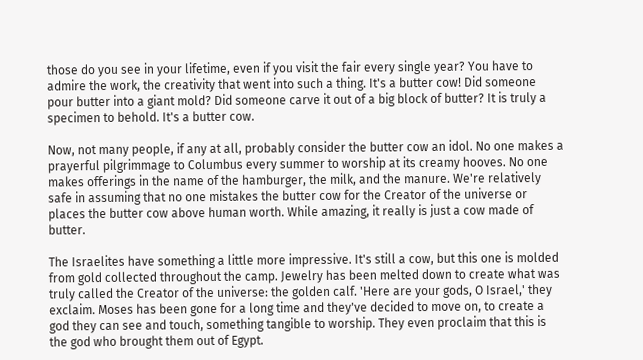those do you see in your lifetime, even if you visit the fair every single year? You have to admire the work, the creativity that went into such a thing. It's a butter cow! Did someone pour butter into a giant mold? Did someone carve it out of a big block of butter? It is truly a specimen to behold. It's a butter cow.

Now, not many people, if any at all, probably consider the butter cow an idol. No one makes a prayerful pilgrimmage to Columbus every summer to worship at its creamy hooves. No one makes offerings in the name of the hamburger, the milk, and the manure. We're relatively safe in assuming that no one mistakes the butter cow for the Creator of the universe or places the butter cow above human worth. While amazing, it really is just a cow made of butter.

The Israelites have something a little more impressive. It's still a cow, but this one is molded from gold collected throughout the camp. Jewelry has been melted down to create what was truly called the Creator of the universe: the golden calf. 'Here are your gods, O Israel,' they exclaim. Moses has been gone for a long time and they've decided to move on, to create a god they can see and touch, something tangible to worship. They even proclaim that this is the god who brought them out of Egypt.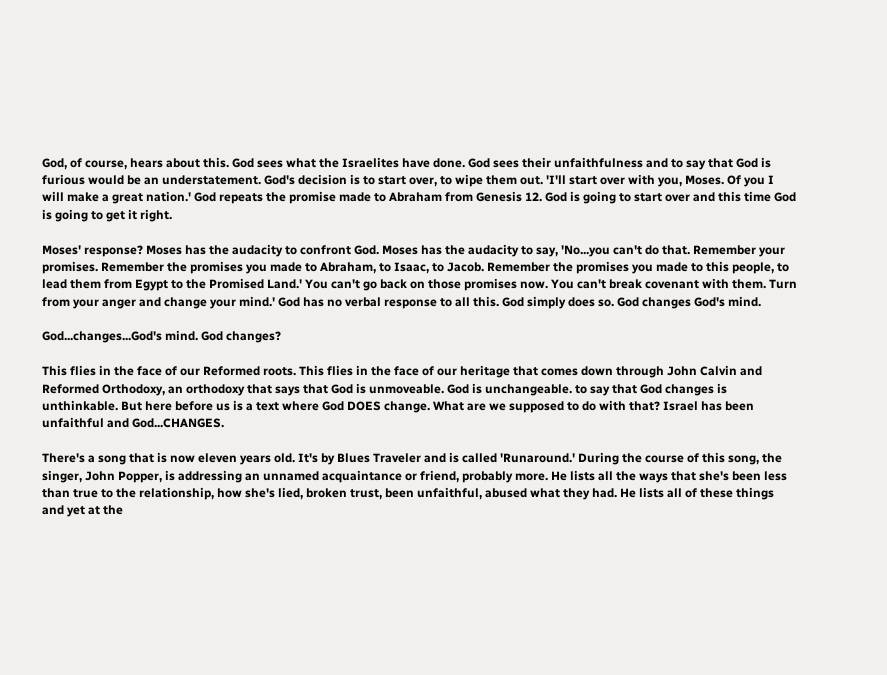God, of course, hears about this. God sees what the Israelites have done. God sees their unfaithfulness and to say that God is furious would be an understatement. God's decision is to start over, to wipe them out. 'I'll start over with you, Moses. Of you I will make a great nation.' God repeats the promise made to Abraham from Genesis 12. God is going to start over and this time God is going to get it right.

Moses' response? Moses has the audacity to confront God. Moses has the audacity to say, 'No...you can't do that. Remember your promises. Remember the promises you made to Abraham, to Isaac, to Jacob. Remember the promises you made to this people, to lead them from Egypt to the Promised Land.' You can't go back on those promises now. You can't break covenant with them. Turn from your anger and change your mind.' God has no verbal response to all this. God simply does so. God changes God's mind.

God...changes...God's mind. God changes?

This flies in the face of our Reformed roots. This flies in the face of our heritage that comes down through John Calvin and Reformed Orthodoxy, an orthodoxy that says that God is unmoveable. God is unchangeable. to say that God changes is unthinkable. But here before us is a text where God DOES change. What are we supposed to do with that? Israel has been unfaithful and God...CHANGES.

There's a song that is now eleven years old. It's by Blues Traveler and is called 'Runaround.' During the course of this song, the singer, John Popper, is addressing an unnamed acquaintance or friend, probably more. He lists all the ways that she's been less than true to the relationship, how she's lied, broken trust, been unfaithful, abused what they had. He lists all of these things and yet at the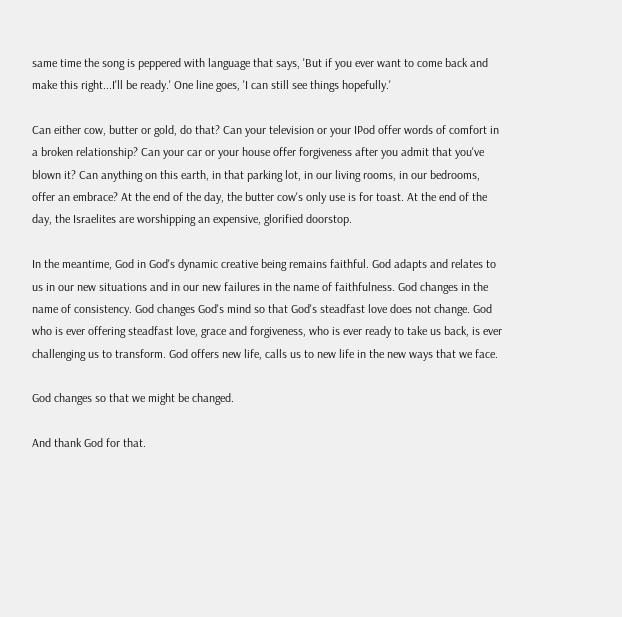same time the song is peppered with language that says, 'But if you ever want to come back and make this right...I'll be ready.' One line goes, 'I can still see things hopefully.'

Can either cow, butter or gold, do that? Can your television or your IPod offer words of comfort in a broken relationship? Can your car or your house offer forgiveness after you admit that you've blown it? Can anything on this earth, in that parking lot, in our living rooms, in our bedrooms, offer an embrace? At the end of the day, the butter cow's only use is for toast. At the end of the day, the Israelites are worshipping an expensive, glorified doorstop.

In the meantime, God in God's dynamic creative being remains faithful. God adapts and relates to us in our new situations and in our new failures in the name of faithfulness. God changes in the name of consistency. God changes God's mind so that God's steadfast love does not change. God who is ever offering steadfast love, grace and forgiveness, who is ever ready to take us back, is ever challenging us to transform. God offers new life, calls us to new life in the new ways that we face.

God changes so that we might be changed.

And thank God for that.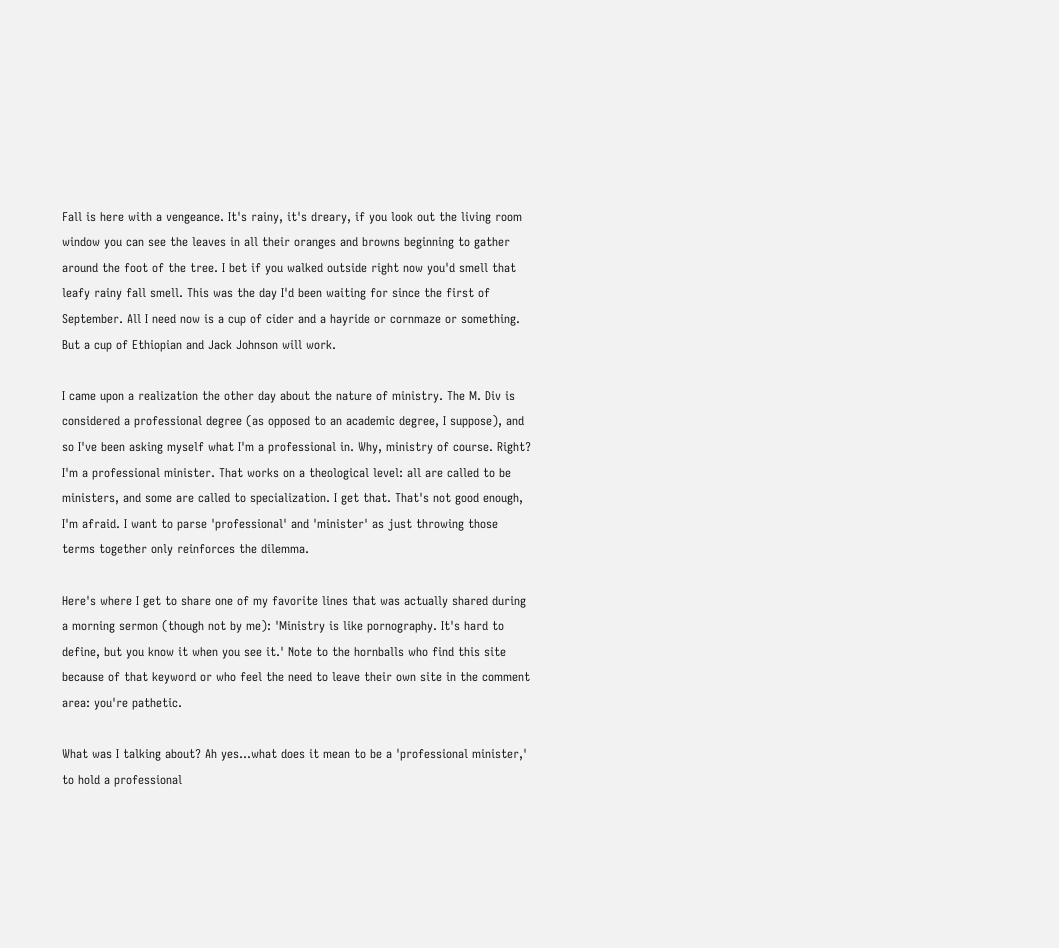Fall is here with a vengeance. It's rainy, it's dreary, if you look out the living room window you can see the leaves in all their oranges and browns beginning to gather around the foot of the tree. I bet if you walked outside right now you'd smell that leafy rainy fall smell. This was the day I'd been waiting for since the first of September. All I need now is a cup of cider and a hayride or cornmaze or something. But a cup of Ethiopian and Jack Johnson will work.

I came upon a realization the other day about the nature of ministry. The M. Div is considered a professional degree (as opposed to an academic degree, I suppose), and so I've been asking myself what I'm a professional in. Why, ministry of course. Right? I'm a professional minister. That works on a theological level: all are called to be ministers, and some are called to specialization. I get that. That's not good enough, I'm afraid. I want to parse 'professional' and 'minister' as just throwing those terms together only reinforces the dilemma.

Here's where I get to share one of my favorite lines that was actually shared during a morning sermon (though not by me): 'Ministry is like pornography. It's hard to define, but you know it when you see it.' Note to the hornballs who find this site because of that keyword or who feel the need to leave their own site in the comment area: you're pathetic.

What was I talking about? Ah yes...what does it mean to be a 'professional minister,' to hold a professional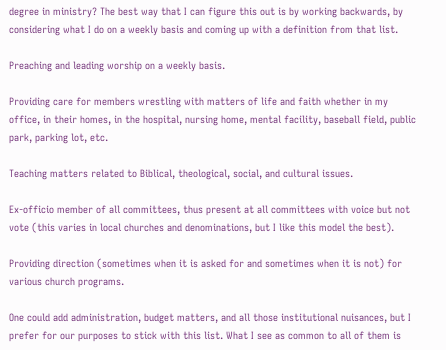degree in ministry? The best way that I can figure this out is by working backwards, by considering what I do on a weekly basis and coming up with a definition from that list.

Preaching and leading worship on a weekly basis.

Providing care for members wrestling with matters of life and faith whether in my office, in their homes, in the hospital, nursing home, mental facility, baseball field, public park, parking lot, etc.

Teaching matters related to Biblical, theological, social, and cultural issues.

Ex-officio member of all committees, thus present at all committees with voice but not vote (this varies in local churches and denominations, but I like this model the best).

Providing direction (sometimes when it is asked for and sometimes when it is not) for various church programs.

One could add administration, budget matters, and all those institutional nuisances, but I prefer for our purposes to stick with this list. What I see as common to all of them is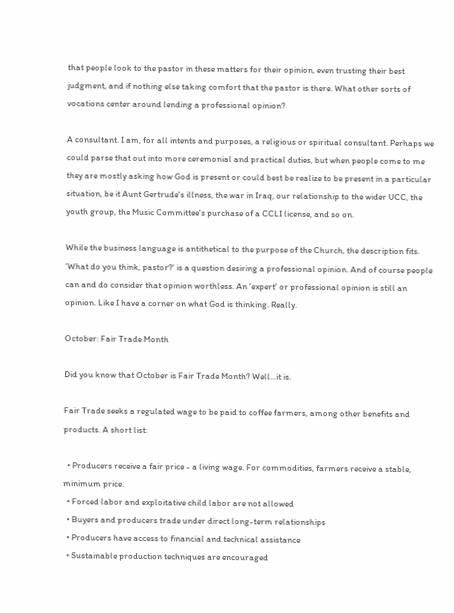that people look to the pastor in these matters for their opinion, even trusting their best judgment, and if nothing else taking comfort that the pastor is there. What other sorts of vocations center around lending a professional opinion?

A consultant. I am, for all intents and purposes, a religious or spiritual consultant. Perhaps we could parse that out into more ceremonial and practical duties, but when people come to me they are mostly asking how God is present or could best be realize to be present in a particular situation, be it Aunt Gertrude's illness, the war in Iraq, our relationship to the wider UCC, the youth group, the Music Committee's purchase of a CCLI license, and so on.

While the business language is antithetical to the purpose of the Church, the description fits. 'What do you think, pastor?' is a question desiring a professional opinion. And of course people can and do consider that opinion worthless. An 'expert' or professional opinion is still an opinion. Like I have a corner on what God is thinking. Really.

October: Fair Trade Month

Did you know that October is Fair Trade Month? Well...it is.

Fair Trade seeks a regulated wage to be paid to coffee farmers, among other benefits and products. A short list:

  • Producers receive a fair price - a living wage. For commodities, farmers receive a stable, minimum price.
  • Forced labor and exploitative child labor are not allowed
  • Buyers and producers trade under direct long-term relationships
  • Producers have access to financial and technical assistance
  • Sustainable production techniques are encouraged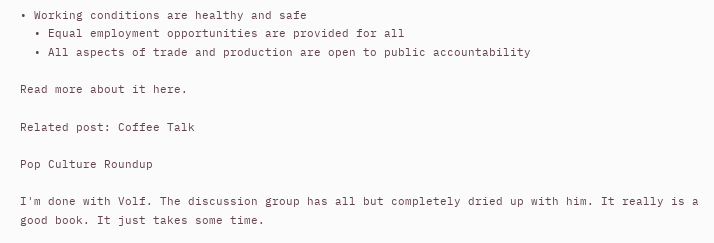• Working conditions are healthy and safe
  • Equal employment opportunities are provided for all
  • All aspects of trade and production are open to public accountability

Read more about it here.

Related post: Coffee Talk

Pop Culture Roundup

I'm done with Volf. The discussion group has all but completely dried up with him. It really is a good book. It just takes some time.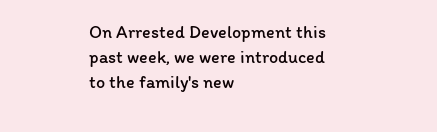On Arrested Development this past week, we were introduced to the family's new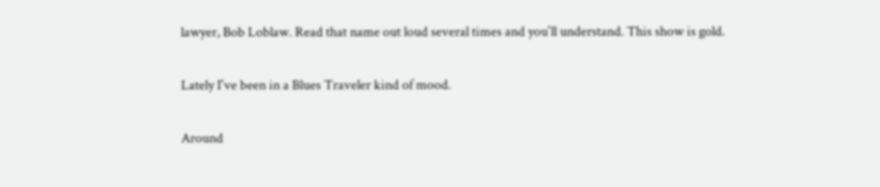lawyer, Bob Loblaw. Read that name out loud several times and you'll understand. This show is gold.

Lately I've been in a Blues Traveler kind of mood.

Around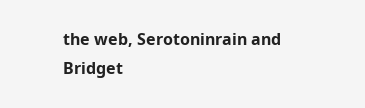the web, Serotoninrain and Bridget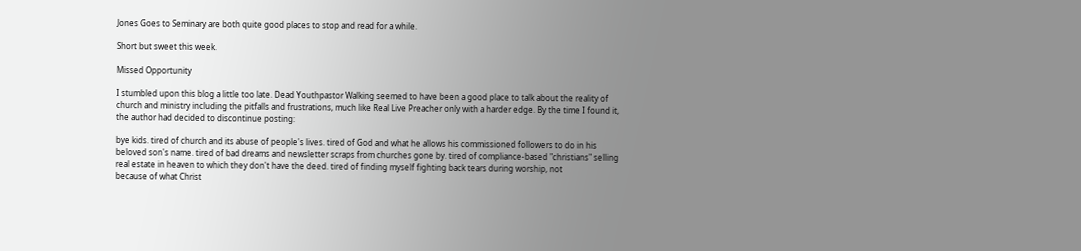Jones Goes to Seminary are both quite good places to stop and read for a while.

Short but sweet this week.

Missed Opportunity

I stumbled upon this blog a little too late. Dead Youthpastor Walking seemed to have been a good place to talk about the reality of church and ministry including the pitfalls and frustrations, much like Real Live Preacher only with a harder edge. By the time I found it, the author had decided to discontinue posting:

bye kids. tired of church and its abuse of people's lives. tired of God and what he allows his commissioned followers to do in his beloved son's name. tired of bad dreams and newsletter scraps from churches gone by. tired of compliance-based "christians" selling real estate in heaven to which they don't have the deed. tired of finding myself fighting back tears during worship, not
because of what Christ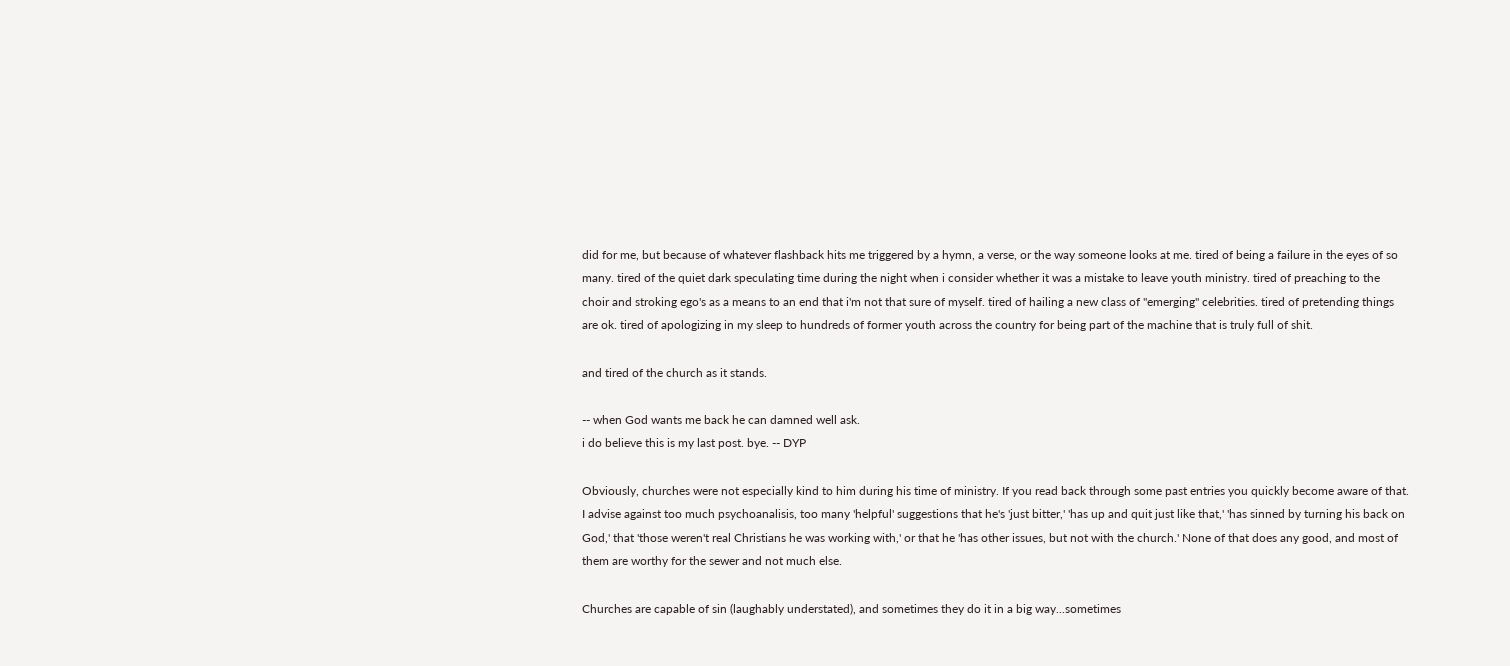did for me, but because of whatever flashback hits me triggered by a hymn, a verse, or the way someone looks at me. tired of being a failure in the eyes of so many. tired of the quiet dark speculating time during the night when i consider whether it was a mistake to leave youth ministry. tired of preaching to the choir and stroking ego's as a means to an end that i'm not that sure of myself. tired of hailing a new class of "emerging" celebrities. tired of pretending things are ok. tired of apologizing in my sleep to hundreds of former youth across the country for being part of the machine that is truly full of shit.

and tired of the church as it stands.

-- when God wants me back he can damned well ask.
i do believe this is my last post. bye. -- DYP

Obviously, churches were not especially kind to him during his time of ministry. If you read back through some past entries you quickly become aware of that. I advise against too much psychoanalisis, too many 'helpful' suggestions that he's 'just bitter,' 'has up and quit just like that,' 'has sinned by turning his back on God,' that 'those weren't real Christians he was working with,' or that he 'has other issues, but not with the church.' None of that does any good, and most of them are worthy for the sewer and not much else.

Churches are capable of sin (laughably understated), and sometimes they do it in a big way...sometimes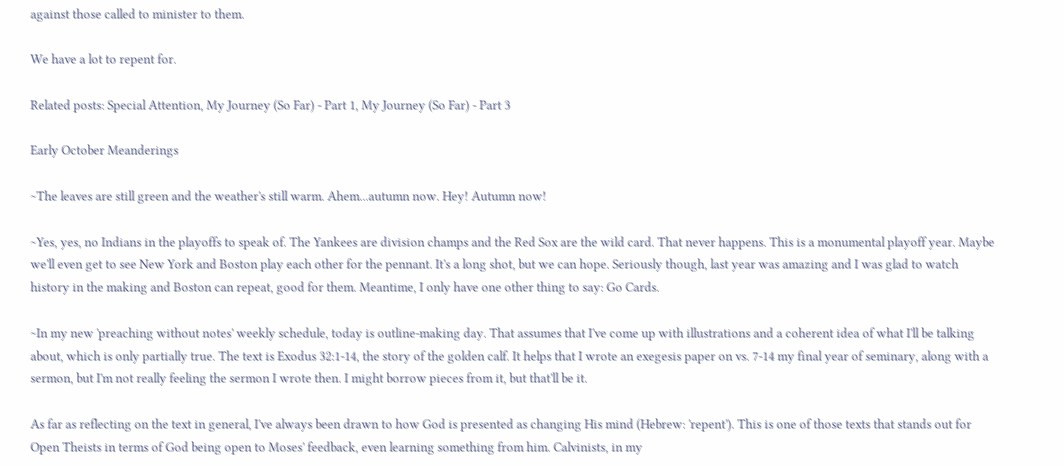against those called to minister to them.

We have a lot to repent for.

Related posts: Special Attention, My Journey (So Far) - Part 1, My Journey (So Far) - Part 3

Early October Meanderings

~The leaves are still green and the weather's still warm. Ahem...autumn now. Hey! Autumn now!

~Yes, yes, no Indians in the playoffs to speak of. The Yankees are division champs and the Red Sox are the wild card. That never happens. This is a monumental playoff year. Maybe we'll even get to see New York and Boston play each other for the pennant. It's a long shot, but we can hope. Seriously though, last year was amazing and I was glad to watch history in the making and Boston can repeat, good for them. Meantime, I only have one other thing to say: Go Cards.

~In my new 'preaching without notes' weekly schedule, today is outline-making day. That assumes that I've come up with illustrations and a coherent idea of what I'll be talking about, which is only partially true. The text is Exodus 32:1-14, the story of the golden calf. It helps that I wrote an exegesis paper on vs. 7-14 my final year of seminary, along with a sermon, but I'm not really feeling the sermon I wrote then. I might borrow pieces from it, but that'll be it.

As far as reflecting on the text in general, I've always been drawn to how God is presented as changing His mind (Hebrew: 'repent'). This is one of those texts that stands out for Open Theists in terms of God being open to Moses' feedback, even learning something from him. Calvinists, in my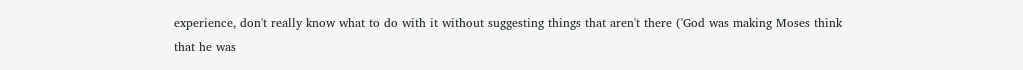experience, don't really know what to do with it without suggesting things that aren't there ('God was making Moses think that he was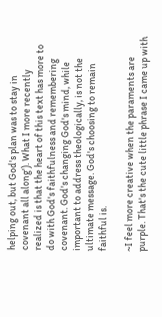helping out, but God's plan was to stay in covenant all along'). What I more recently realized is that the heart of this text has more to do with God's faithfulness and remembering covenant. God's changing God's mind, while important to address theologically, is not the ultimate message. God's choosing to remain faithful is.

~I feel more creative when the paraments are purple. That's the cute little phrase I came up with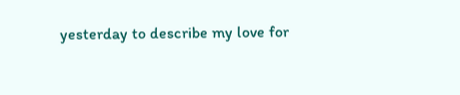yesterday to describe my love for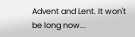Advent and Lent. It won't be long now...